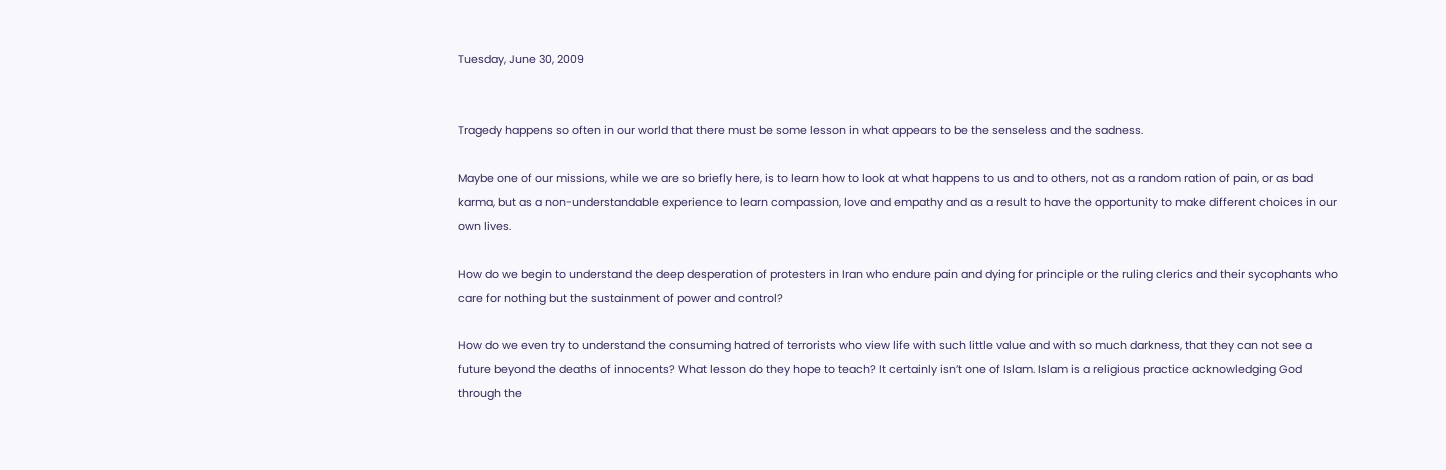Tuesday, June 30, 2009


Tragedy happens so often in our world that there must be some lesson in what appears to be the senseless and the sadness.

Maybe one of our missions, while we are so briefly here, is to learn how to look at what happens to us and to others, not as a random ration of pain, or as bad karma, but as a non-understandable experience to learn compassion, love and empathy and as a result to have the opportunity to make different choices in our own lives.

How do we begin to understand the deep desperation of protesters in Iran who endure pain and dying for principle or the ruling clerics and their sycophants who care for nothing but the sustainment of power and control?

How do we even try to understand the consuming hatred of terrorists who view life with such little value and with so much darkness, that they can not see a future beyond the deaths of innocents? What lesson do they hope to teach? It certainly isn’t one of Islam. Islam is a religious practice acknowledging God through the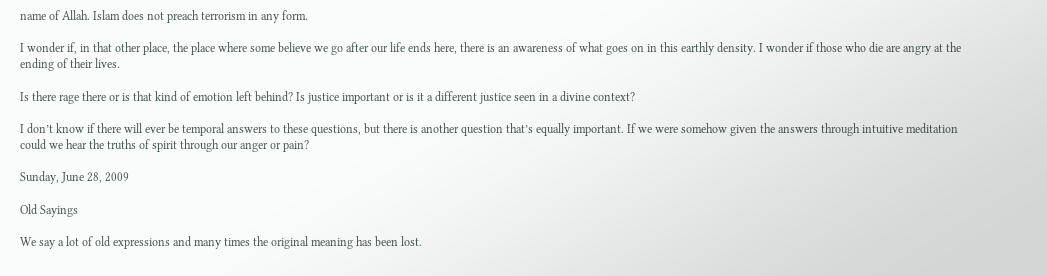name of Allah. Islam does not preach terrorism in any form.

I wonder if, in that other place, the place where some believe we go after our life ends here, there is an awareness of what goes on in this earthly density. I wonder if those who die are angry at the ending of their lives.

Is there rage there or is that kind of emotion left behind? Is justice important or is it a different justice seen in a divine context?

I don’t know if there will ever be temporal answers to these questions, but there is another question that’s equally important. If we were somehow given the answers through intuitive meditation could we hear the truths of spirit through our anger or pain?

Sunday, June 28, 2009

Old Sayings

We say a lot of old expressions and many times the original meaning has been lost.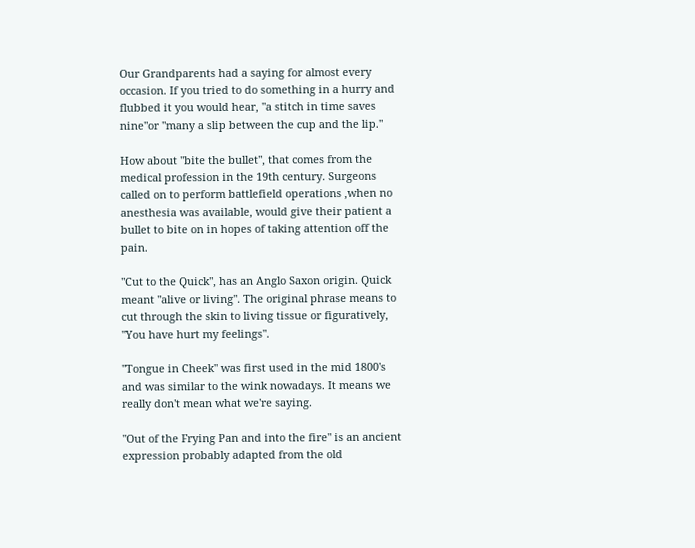Our Grandparents had a saying for almost every occasion. If you tried to do something in a hurry and flubbed it you would hear, "a stitch in time saves nine"or "many a slip between the cup and the lip."

How about "bite the bullet", that comes from the medical profession in the 19th century. Surgeons called on to perform battlefield operations ,when no anesthesia was available, would give their patient a bullet to bite on in hopes of taking attention off the pain.

"Cut to the Quick", has an Anglo Saxon origin. Quick meant "alive or living". The original phrase means to cut through the skin to living tissue or figuratively, "You have hurt my feelings".

"Tongue in Cheek" was first used in the mid 1800's and was similar to the wink nowadays. It means we really don't mean what we're saying.

"Out of the Frying Pan and into the fire" is an ancient expression probably adapted from the old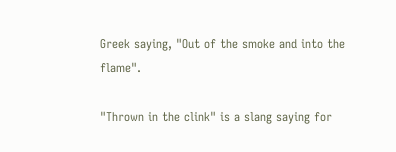Greek saying, "Out of the smoke and into the flame".

"Thrown in the clink" is a slang saying for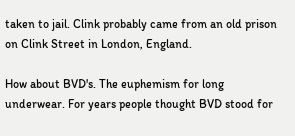taken to jail. Clink probably came from an old prison on Clink Street in London, England.

How about BVD's. The euphemism for long underwear. For years people thought BVD stood for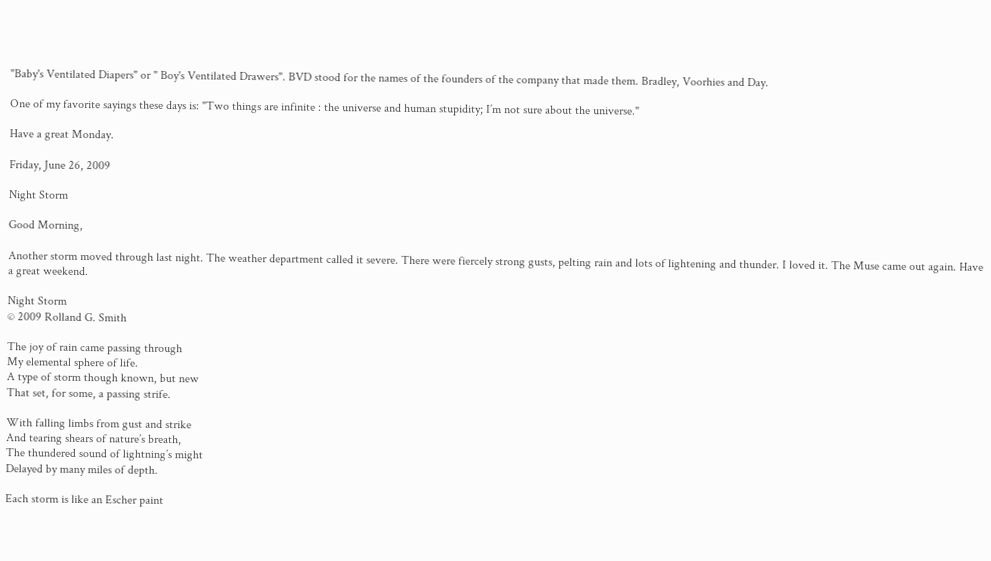"Baby's Ventilated Diapers" or " Boy's Ventilated Drawers". BVD stood for the names of the founders of the company that made them. Bradley, Voorhies and Day.

One of my favorite sayings these days is: "Two things are infinite : the universe and human stupidity; I’m not sure about the universe."

Have a great Monday.

Friday, June 26, 2009

Night Storm

Good Morning,

Another storm moved through last night. The weather department called it severe. There were fiercely strong gusts, pelting rain and lots of lightening and thunder. I loved it. The Muse came out again. Have a great weekend.

Night Storm
© 2009 Rolland G. Smith

The joy of rain came passing through
My elemental sphere of life.
A type of storm though known, but new
That set, for some, a passing strife.

With falling limbs from gust and strike
And tearing shears of nature’s breath,
The thundered sound of lightning’s might
Delayed by many miles of depth.

Each storm is like an Escher paint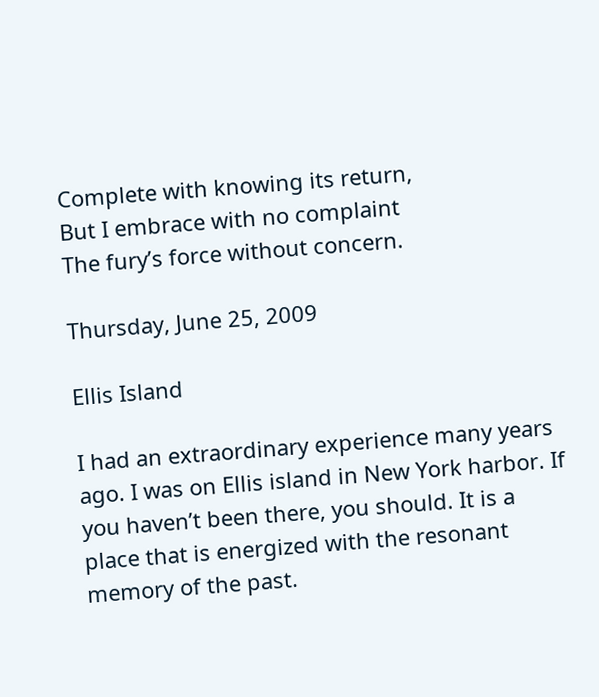Complete with knowing its return,
But I embrace with no complaint
The fury’s force without concern.

Thursday, June 25, 2009

Ellis Island

I had an extraordinary experience many years ago. I was on Ellis island in New York harbor. If you haven’t been there, you should. It is a place that is energized with the resonant memory of the past.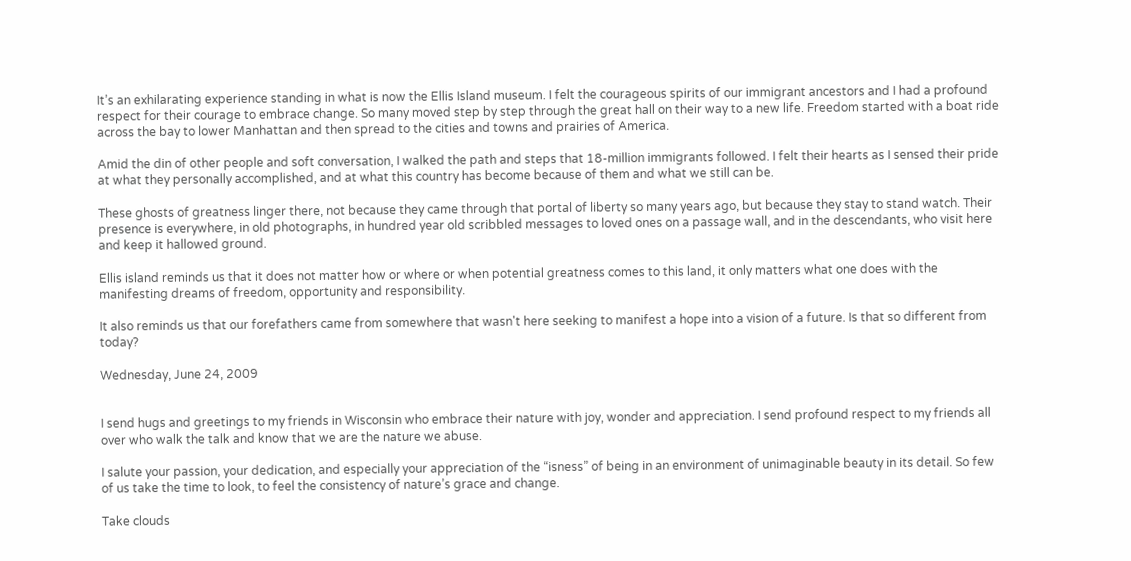It’s an exhilarating experience standing in what is now the Ellis Island museum. I felt the courageous spirits of our immigrant ancestors and I had a profound respect for their courage to embrace change. So many moved step by step through the great hall on their way to a new life. Freedom started with a boat ride across the bay to lower Manhattan and then spread to the cities and towns and prairies of America.

Amid the din of other people and soft conversation, I walked the path and steps that 18-million immigrants followed. I felt their hearts as I sensed their pride at what they personally accomplished, and at what this country has become because of them and what we still can be.

These ghosts of greatness linger there, not because they came through that portal of liberty so many years ago, but because they stay to stand watch. Their presence is everywhere, in old photographs, in hundred year old scribbled messages to loved ones on a passage wall, and in the descendants, who visit here and keep it hallowed ground.

Ellis island reminds us that it does not matter how or where or when potential greatness comes to this land, it only matters what one does with the manifesting dreams of freedom, opportunity and responsibility.

It also reminds us that our forefathers came from somewhere that wasn't here seeking to manifest a hope into a vision of a future. Is that so different from today?

Wednesday, June 24, 2009


I send hugs and greetings to my friends in Wisconsin who embrace their nature with joy, wonder and appreciation. I send profound respect to my friends all over who walk the talk and know that we are the nature we abuse.

I salute your passion, your dedication, and especially your appreciation of the “isness” of being in an environment of unimaginable beauty in its detail. So few of us take the time to look, to feel the consistency of nature’s grace and change.

Take clouds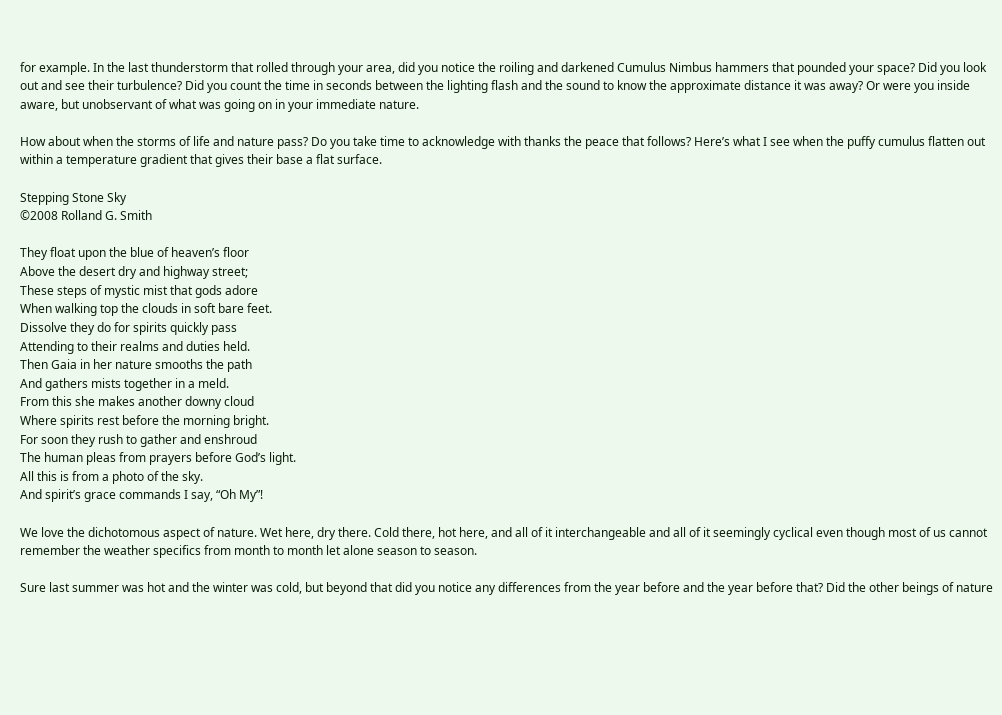for example. In the last thunderstorm that rolled through your area, did you notice the roiling and darkened Cumulus Nimbus hammers that pounded your space? Did you look out and see their turbulence? Did you count the time in seconds between the lighting flash and the sound to know the approximate distance it was away? Or were you inside aware, but unobservant of what was going on in your immediate nature.

How about when the storms of life and nature pass? Do you take time to acknowledge with thanks the peace that follows? Here’s what I see when the puffy cumulus flatten out within a temperature gradient that gives their base a flat surface.

Stepping Stone Sky
©2008 Rolland G. Smith

They float upon the blue of heaven’s floor
Above the desert dry and highway street;
These steps of mystic mist that gods adore
When walking top the clouds in soft bare feet.
Dissolve they do for spirits quickly pass
Attending to their realms and duties held.
Then Gaia in her nature smooths the path
And gathers mists together in a meld.
From this she makes another downy cloud
Where spirits rest before the morning bright.
For soon they rush to gather and enshroud
The human pleas from prayers before God’s light.
All this is from a photo of the sky.
And spirit’s grace commands I say, “Oh My”!

We love the dichotomous aspect of nature. Wet here, dry there. Cold there, hot here, and all of it interchangeable and all of it seemingly cyclical even though most of us cannot remember the weather specifics from month to month let alone season to season.

Sure last summer was hot and the winter was cold, but beyond that did you notice any differences from the year before and the year before that? Did the other beings of nature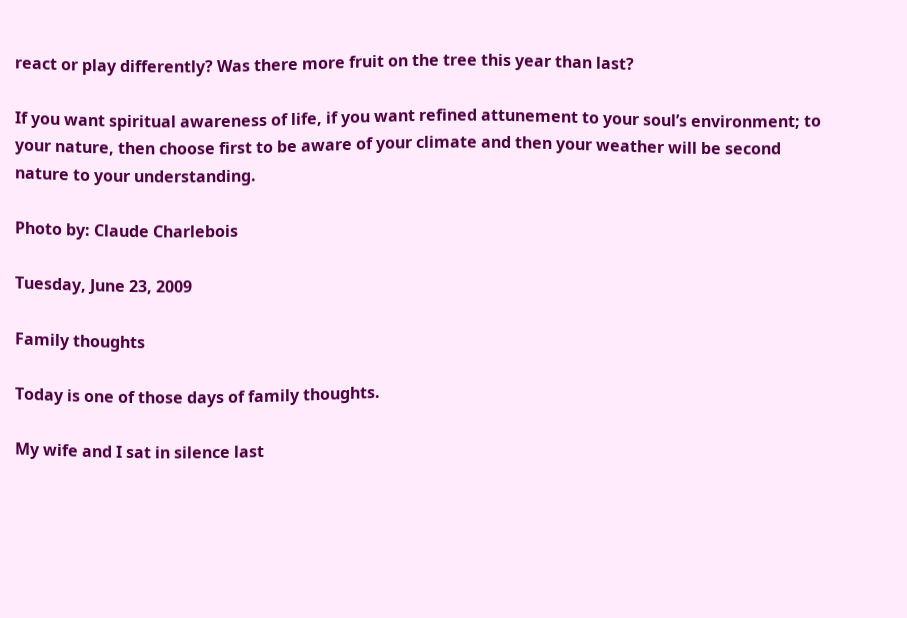react or play differently? Was there more fruit on the tree this year than last?

If you want spiritual awareness of life, if you want refined attunement to your soul’s environment; to your nature, then choose first to be aware of your climate and then your weather will be second nature to your understanding.

Photo by: Claude Charlebois

Tuesday, June 23, 2009

Family thoughts

Today is one of those days of family thoughts.

My wife and I sat in silence last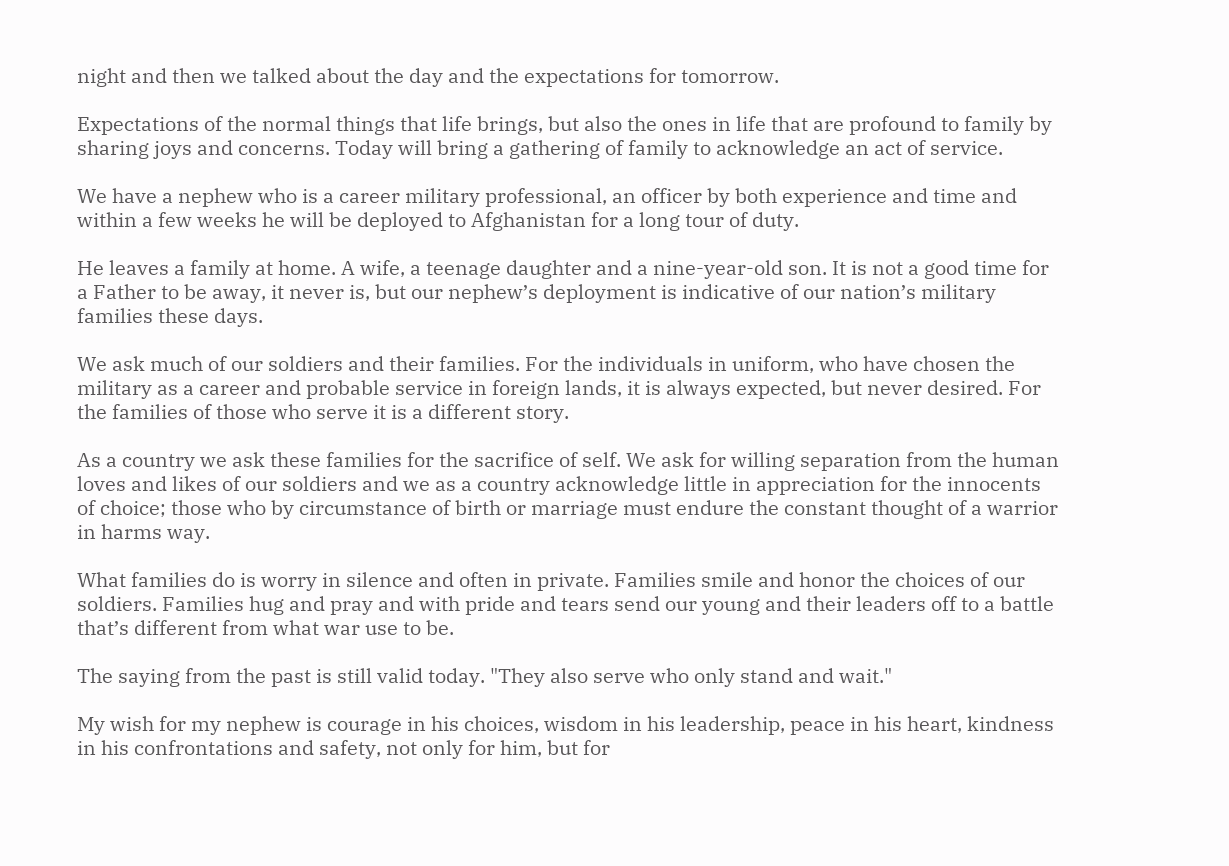night and then we talked about the day and the expectations for tomorrow.

Expectations of the normal things that life brings, but also the ones in life that are profound to family by sharing joys and concerns. Today will bring a gathering of family to acknowledge an act of service.

We have a nephew who is a career military professional, an officer by both experience and time and within a few weeks he will be deployed to Afghanistan for a long tour of duty.

He leaves a family at home. A wife, a teenage daughter and a nine-year-old son. It is not a good time for a Father to be away, it never is, but our nephew’s deployment is indicative of our nation’s military families these days.

We ask much of our soldiers and their families. For the individuals in uniform, who have chosen the military as a career and probable service in foreign lands, it is always expected, but never desired. For the families of those who serve it is a different story.

As a country we ask these families for the sacrifice of self. We ask for willing separation from the human loves and likes of our soldiers and we as a country acknowledge little in appreciation for the innocents of choice; those who by circumstance of birth or marriage must endure the constant thought of a warrior in harms way.

What families do is worry in silence and often in private. Families smile and honor the choices of our soldiers. Families hug and pray and with pride and tears send our young and their leaders off to a battle that’s different from what war use to be.

The saying from the past is still valid today. "They also serve who only stand and wait."

My wish for my nephew is courage in his choices, wisdom in his leadership, peace in his heart, kindness in his confrontations and safety, not only for him, but for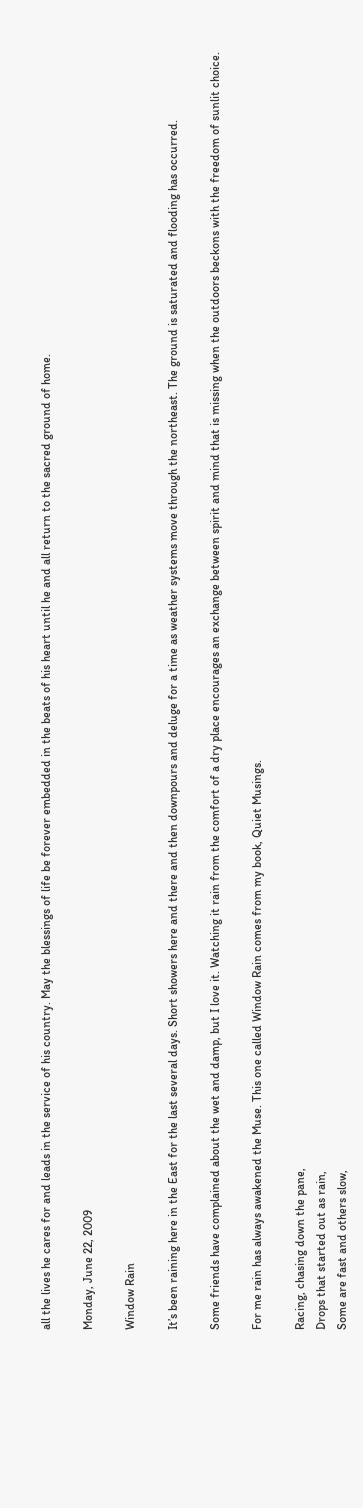all the lives he cares for and leads in the service of his country. May the blessings of life be forever embedded in the beats of his heart until he and all return to the sacred ground of home.

Monday, June 22, 2009

Window Rain

It’s been raining here in the East for the last several days. Short showers here and there and then downpours and deluge for a time as weather systems move through the northeast. The ground is saturated and flooding has occurred.

Some friends have complained about the wet and damp, but I love it. Watching it rain from the comfort of a dry place encourages an exchange between spirit and mind that is missing when the outdoors beckons with the freedom of sunlit choice.

For me rain has always awakened the Muse. This one called Window Rain comes from my book, Quiet Musings.

Racing, chasing down the pane,
Drops that started out as rain,
Some are fast and others slow,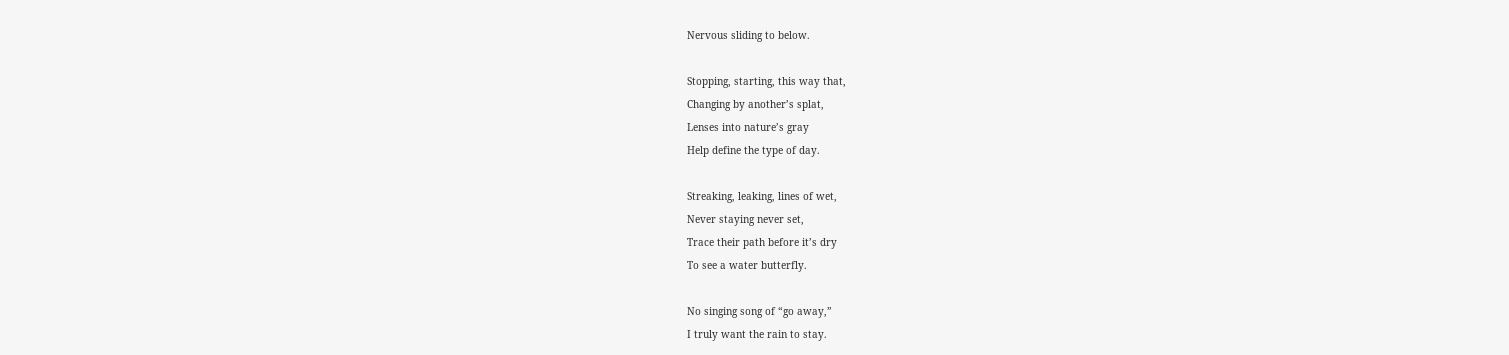Nervous sliding to below.

Stopping, starting, this way that,
Changing by another’s splat,
Lenses into nature’s gray
Help define the type of day.

Streaking, leaking, lines of wet,
Never staying never set,
Trace their path before it’s dry
To see a water butterfly.

No singing song of “go away,”
I truly want the rain to stay.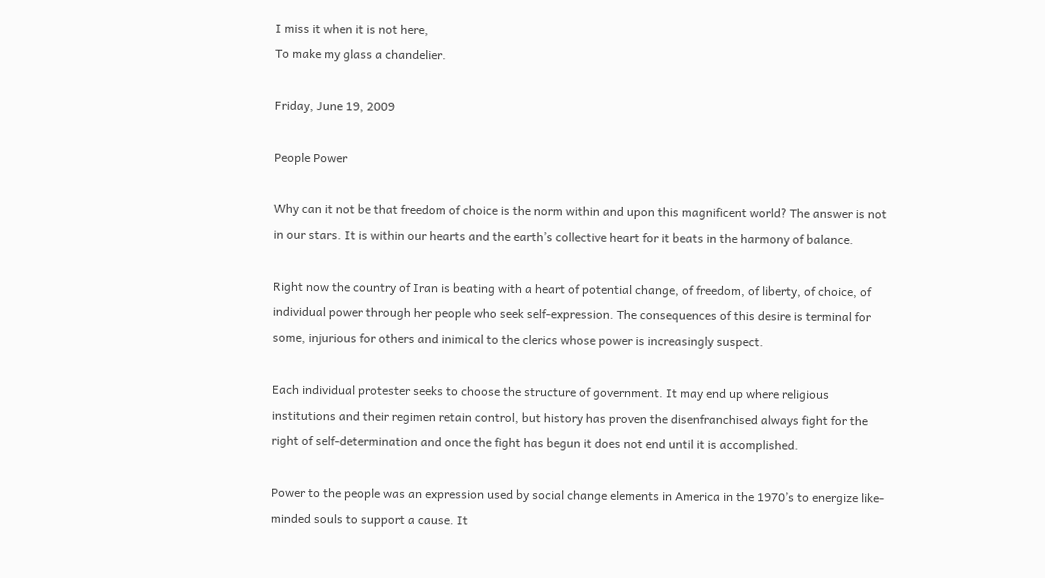I miss it when it is not here,
To make my glass a chandelier.

Friday, June 19, 2009

People Power

Why can it not be that freedom of choice is the norm within and upon this magnificent world? The answer is not in our stars. It is within our hearts and the earth’s collective heart for it beats in the harmony of balance.

Right now the country of Iran is beating with a heart of potential change, of freedom, of liberty, of choice, of individual power through her people who seek self-expression. The consequences of this desire is terminal for some, injurious for others and inimical to the clerics whose power is increasingly suspect.

Each individual protester seeks to choose the structure of government. It may end up where religious institutions and their regimen retain control, but history has proven the disenfranchised always fight for the right of self-determination and once the fight has begun it does not end until it is accomplished.

Power to the people was an expression used by social change elements in America in the 1970’s to energize like-minded souls to support a cause. It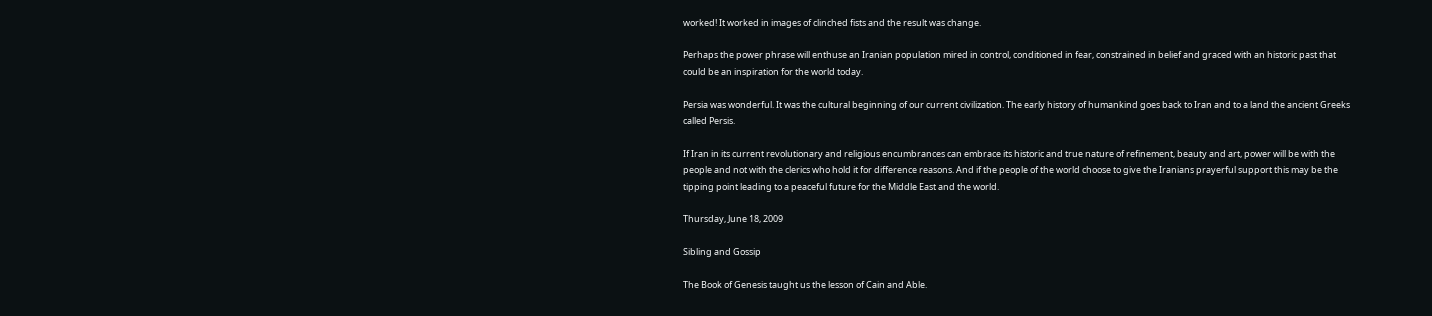worked! It worked in images of clinched fists and the result was change.

Perhaps the power phrase will enthuse an Iranian population mired in control, conditioned in fear, constrained in belief and graced with an historic past that could be an inspiration for the world today.

Persia was wonderful. It was the cultural beginning of our current civilization. The early history of humankind goes back to Iran and to a land the ancient Greeks called Persis.

If Iran in its current revolutionary and religious encumbrances can embrace its historic and true nature of refinement, beauty and art, power will be with the people and not with the clerics who hold it for difference reasons. And if the people of the world choose to give the Iranians prayerful support this may be the tipping point leading to a peaceful future for the Middle East and the world.

Thursday, June 18, 2009

Sibling and Gossip

The Book of Genesis taught us the lesson of Cain and Able.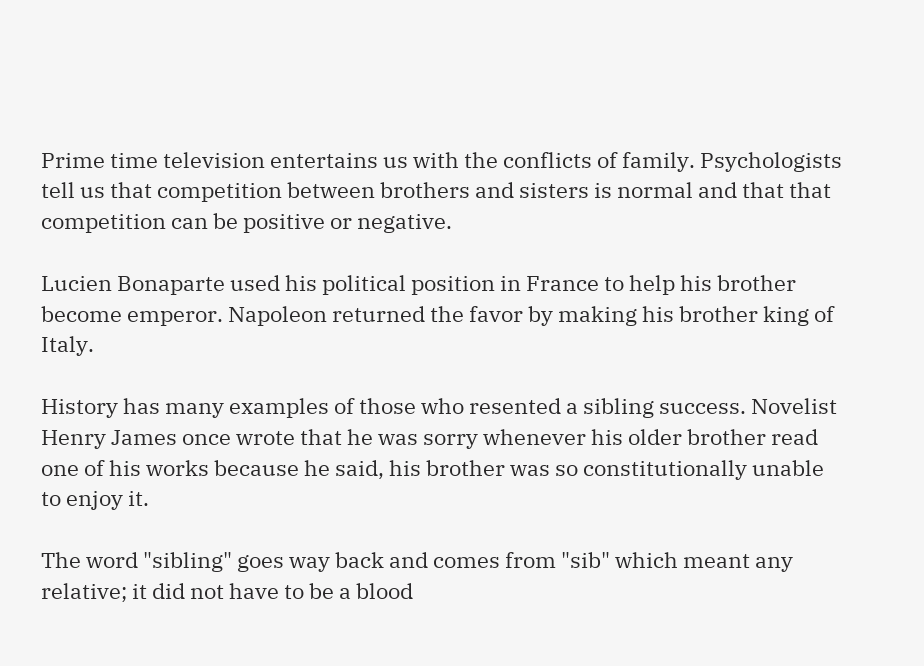Prime time television entertains us with the conflicts of family. Psychologists tell us that competition between brothers and sisters is normal and that that competition can be positive or negative.

Lucien Bonaparte used his political position in France to help his brother become emperor. Napoleon returned the favor by making his brother king of Italy.

History has many examples of those who resented a sibling success. Novelist Henry James once wrote that he was sorry whenever his older brother read one of his works because he said, his brother was so constitutionally unable to enjoy it.

The word "sibling" goes way back and comes from "sib" which meant any relative; it did not have to be a blood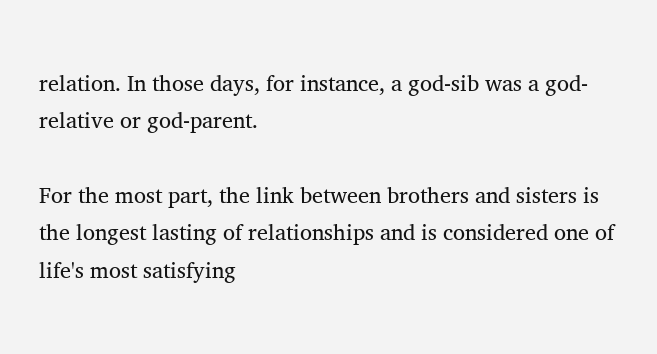relation. In those days, for instance, a god-sib was a god-relative or god-parent.

For the most part, the link between brothers and sisters is the longest lasting of relationships and is considered one of life's most satisfying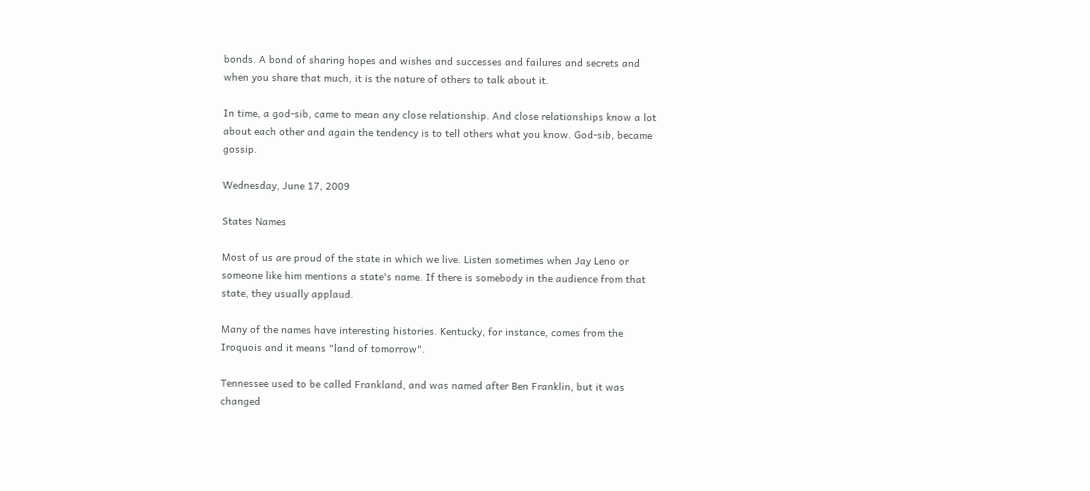bonds. A bond of sharing hopes and wishes and successes and failures and secrets and when you share that much, it is the nature of others to talk about it.

In time, a god-sib, came to mean any close relationship. And close relationships know a lot about each other and again the tendency is to tell others what you know. God-sib, became gossip.

Wednesday, June 17, 2009

States Names

Most of us are proud of the state in which we live. Listen sometimes when Jay Leno or someone like him mentions a state's name. If there is somebody in the audience from that state, they usually applaud.

Many of the names have interesting histories. Kentucky, for instance, comes from the Iroquois and it means "land of tomorrow".

Tennessee used to be called Frankland, and was named after Ben Franklin, but it was changed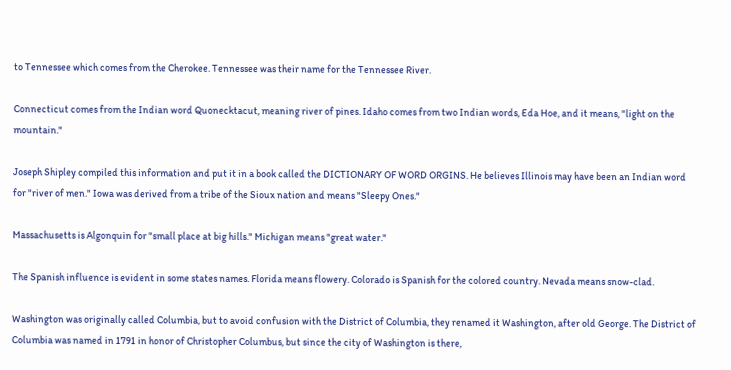to Tennessee which comes from the Cherokee. Tennessee was their name for the Tennessee River.

Connecticut comes from the Indian word Quonecktacut, meaning river of pines. Idaho comes from two Indian words, Eda Hoe, and it means, "light on the mountain."

Joseph Shipley compiled this information and put it in a book called the DICTIONARY OF WORD ORGINS. He believes Illinois may have been an Indian word for "river of men." Iowa was derived from a tribe of the Sioux nation and means "Sleepy Ones."

Massachusetts is Algonquin for "small place at big hills." Michigan means "great water."

The Spanish influence is evident in some states names. Florida means flowery. Colorado is Spanish for the colored country. Nevada means snow-clad.

Washington was originally called Columbia, but to avoid confusion with the District of Columbia, they renamed it Washington, after old George. The District of Columbia was named in 1791 in honor of Christopher Columbus, but since the city of Washington is there,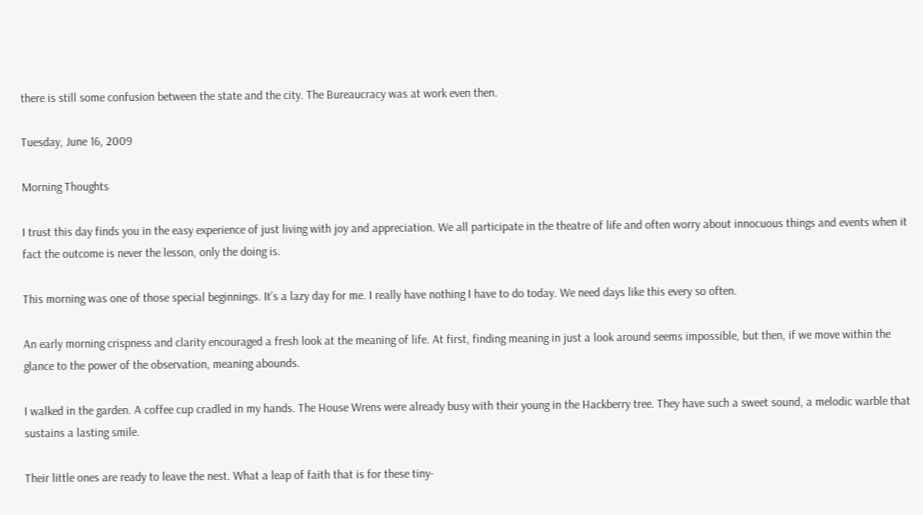there is still some confusion between the state and the city. The Bureaucracy was at work even then.

Tuesday, June 16, 2009

Morning Thoughts

I trust this day finds you in the easy experience of just living with joy and appreciation. We all participate in the theatre of life and often worry about innocuous things and events when it fact the outcome is never the lesson, only the doing is.

This morning was one of those special beginnings. It’s a lazy day for me. I really have nothing I have to do today. We need days like this every so often.

An early morning crispness and clarity encouraged a fresh look at the meaning of life. At first, finding meaning in just a look around seems impossible, but then, if we move within the glance to the power of the observation, meaning abounds.

I walked in the garden. A coffee cup cradled in my hands. The House Wrens were already busy with their young in the Hackberry tree. They have such a sweet sound, a melodic warble that sustains a lasting smile.

Their little ones are ready to leave the nest. What a leap of faith that is for these tiny-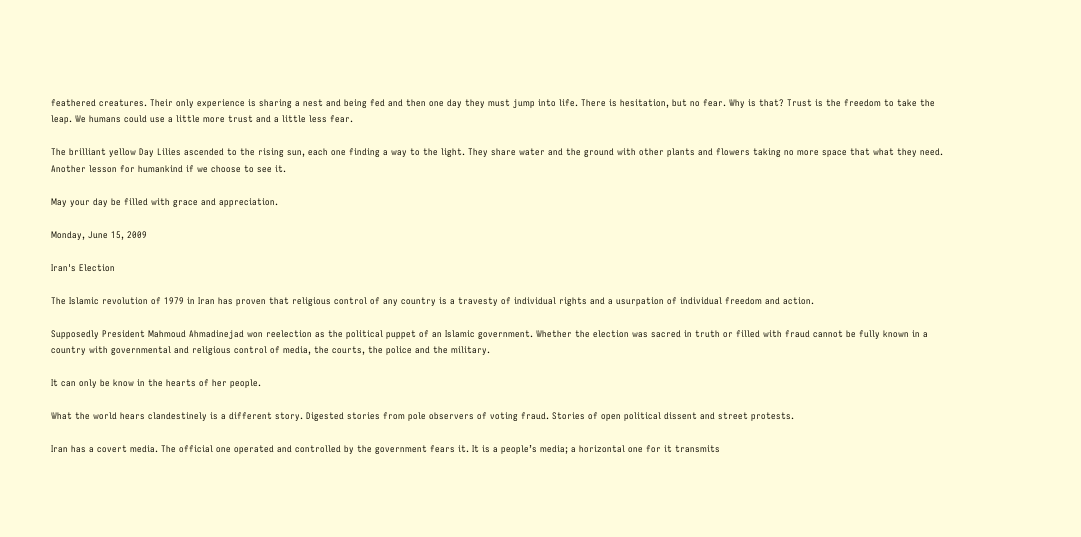feathered creatures. Their only experience is sharing a nest and being fed and then one day they must jump into life. There is hesitation, but no fear. Why is that? Trust is the freedom to take the leap. We humans could use a little more trust and a little less fear.

The brilliant yellow Day Lilies ascended to the rising sun, each one finding a way to the light. They share water and the ground with other plants and flowers taking no more space that what they need. Another lesson for humankind if we choose to see it.

May your day be filled with grace and appreciation.

Monday, June 15, 2009

Iran's Election

The Islamic revolution of 1979 in Iran has proven that religious control of any country is a travesty of individual rights and a usurpation of individual freedom and action.

Supposedly President Mahmoud Ahmadinejad won reelection as the political puppet of an Islamic government. Whether the election was sacred in truth or filled with fraud cannot be fully known in a country with governmental and religious control of media, the courts, the police and the military.

It can only be know in the hearts of her people.

What the world hears clandestinely is a different story. Digested stories from pole observers of voting fraud. Stories of open political dissent and street protests.

Iran has a covert media. The official one operated and controlled by the government fears it. It is a people’s media; a horizontal one for it transmits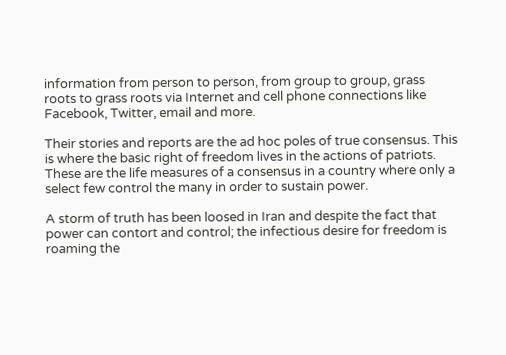information from person to person, from group to group, grass roots to grass roots via Internet and cell phone connections like Facebook, Twitter, email and more.

Their stories and reports are the ad hoc poles of true consensus. This is where the basic right of freedom lives in the actions of patriots. These are the life measures of a consensus in a country where only a select few control the many in order to sustain power.

A storm of truth has been loosed in Iran and despite the fact that power can contort and control; the infectious desire for freedom is roaming the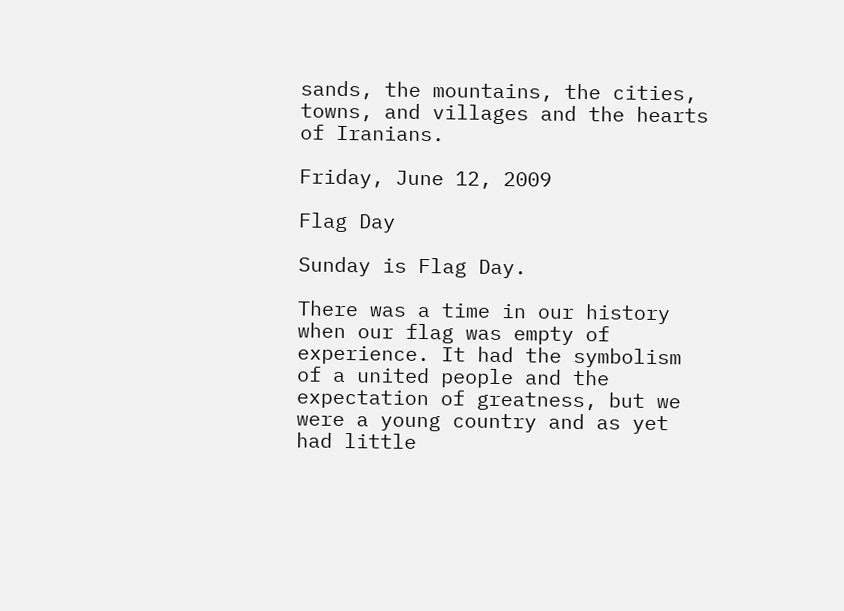sands, the mountains, the cities, towns, and villages and the hearts of Iranians.

Friday, June 12, 2009

Flag Day

Sunday is Flag Day.

There was a time in our history when our flag was empty of experience. It had the symbolism of a united people and the expectation of greatness, but we were a young country and as yet had little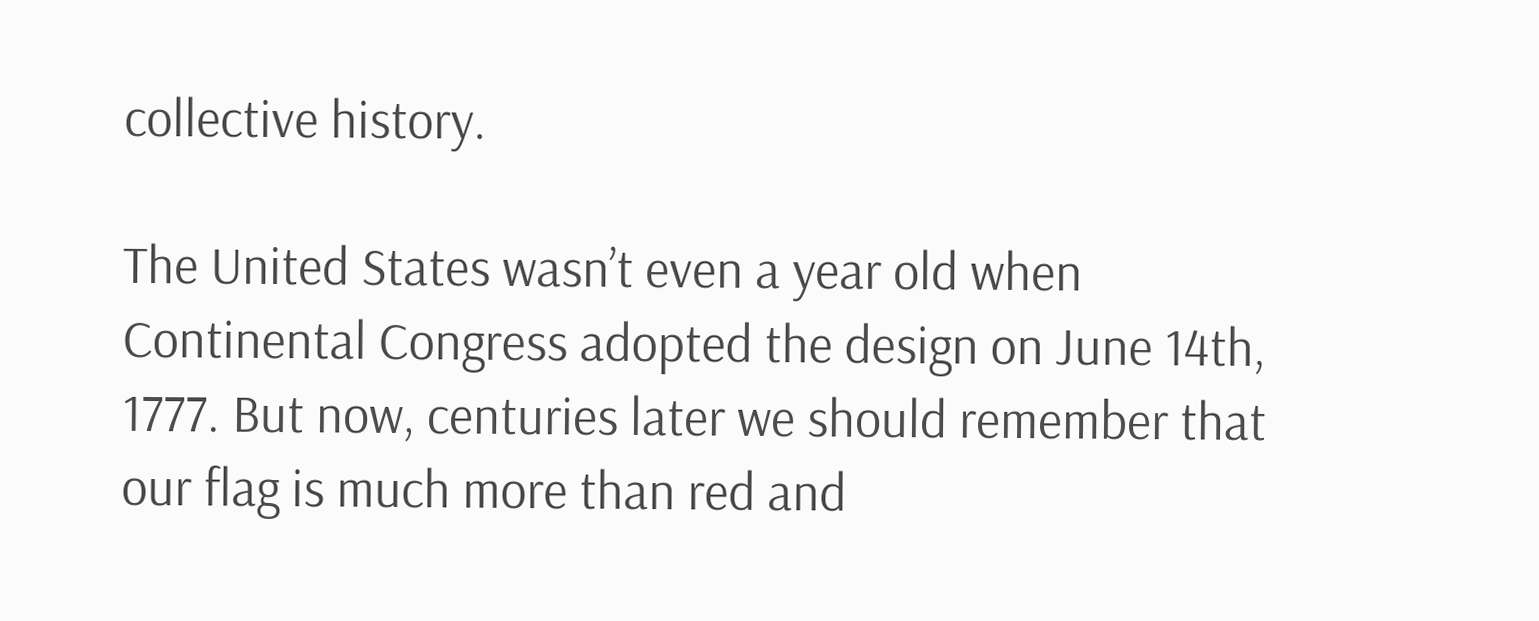collective history.

The United States wasn’t even a year old when Continental Congress adopted the design on June 14th, 1777. But now, centuries later we should remember that our flag is much more than red and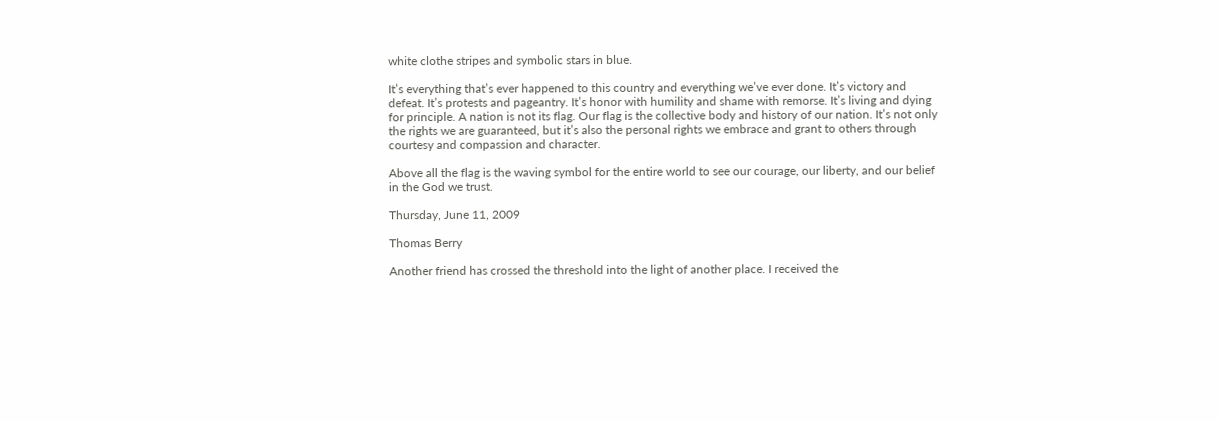white clothe stripes and symbolic stars in blue.

It’s everything that’s ever happened to this country and everything we’ve ever done. It’s victory and defeat. It’s protests and pageantry. It’s honor with humility and shame with remorse. It’s living and dying for principle. A nation is not its flag. Our flag is the collective body and history of our nation. It’s not only the rights we are guaranteed, but it’s also the personal rights we embrace and grant to others through courtesy and compassion and character.

Above all the flag is the waving symbol for the entire world to see our courage, our liberty, and our belief in the God we trust.

Thursday, June 11, 2009

Thomas Berry

Another friend has crossed the threshold into the light of another place. I received the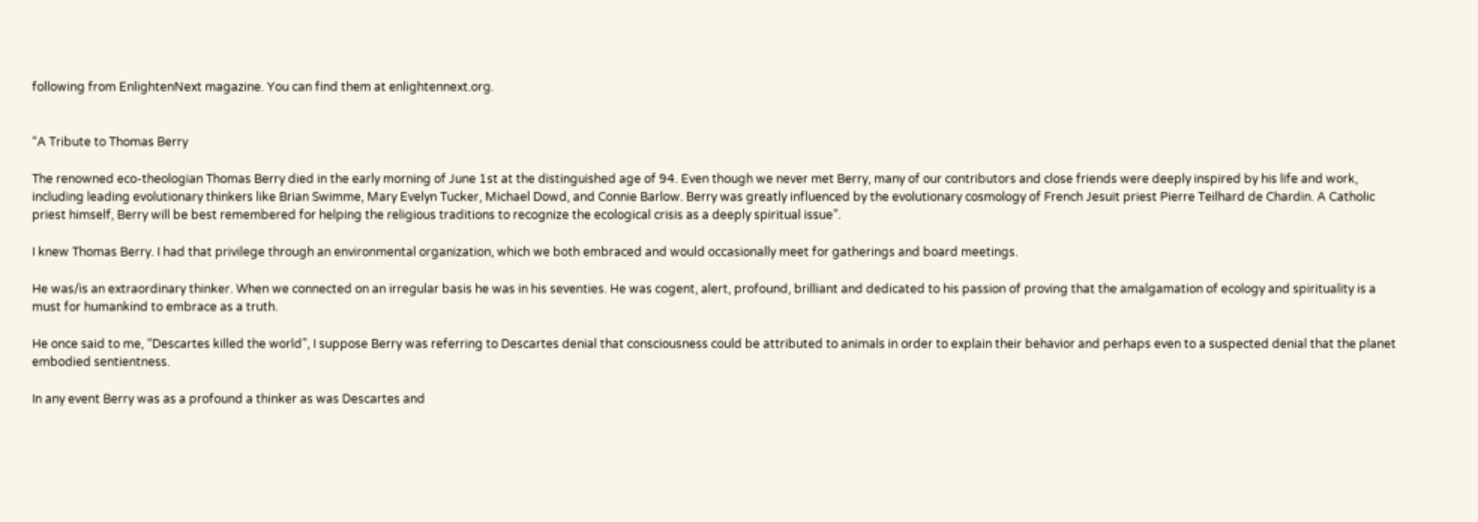following from EnlightenNext magazine. You can find them at enlightennext.org.


“A Tribute to Thomas Berry

The renowned eco-theologian Thomas Berry died in the early morning of June 1st at the distinguished age of 94. Even though we never met Berry, many of our contributors and close friends were deeply inspired by his life and work, including leading evolutionary thinkers like Brian Swimme, Mary Evelyn Tucker, Michael Dowd, and Connie Barlow. Berry was greatly influenced by the evolutionary cosmology of French Jesuit priest Pierre Teilhard de Chardin. A Catholic priest himself, Berry will be best remembered for helping the religious traditions to recognize the ecological crisis as a deeply spiritual issue”.

I knew Thomas Berry. I had that privilege through an environmental organization, which we both embraced and would occasionally meet for gatherings and board meetings.

He was/is an extraordinary thinker. When we connected on an irregular basis he was in his seventies. He was cogent, alert, profound, brilliant and dedicated to his passion of proving that the amalgamation of ecology and spirituality is a must for humankind to embrace as a truth.

He once said to me, “Descartes killed the world”, I suppose Berry was referring to Descartes denial that consciousness could be attributed to animals in order to explain their behavior and perhaps even to a suspected denial that the planet embodied sentientness.

In any event Berry was as a profound a thinker as was Descartes and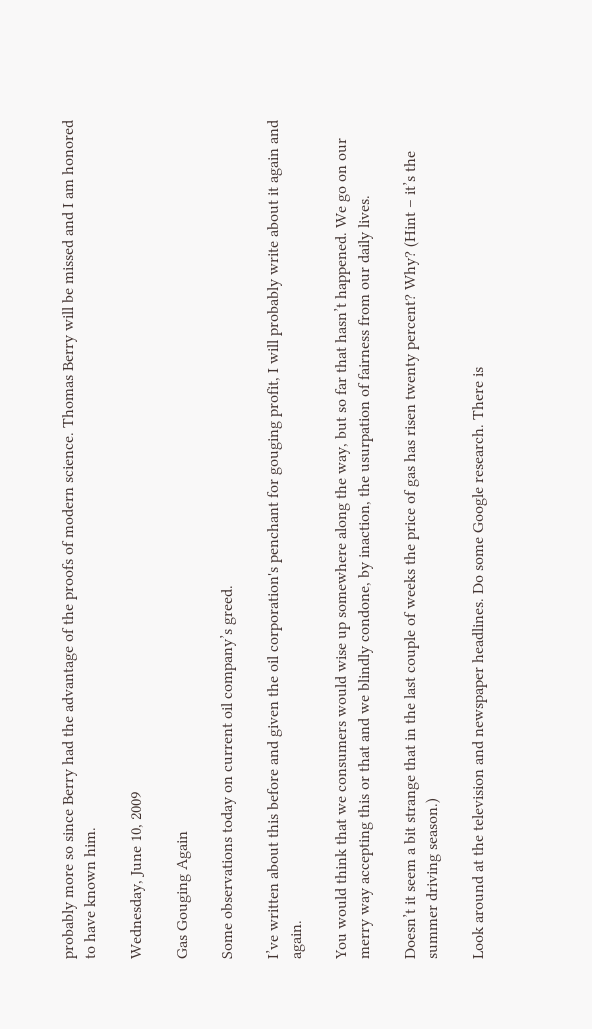probably more so since Berry had the advantage of the proofs of modern science. Thomas Berry will be missed and I am honored to have known him.

Wednesday, June 10, 2009

Gas Gouging Again

Some observations today on current oil company’s greed.

I’ve written about this before and given the oil corporation's penchant for gouging profit, I will probably write about it again and again.

You would think that we consumers would wise up somewhere along the way, but so far that hasn’t happened. We go on our merry way accepting this or that and we blindly condone, by inaction, the usurpation of fairness from our daily lives.

Doesn’t it seem a bit strange that in the last couple of weeks the price of gas has risen twenty percent? Why? (Hint – it’s the summer driving season.)

Look around at the television and newspaper headlines. Do some Google research. There is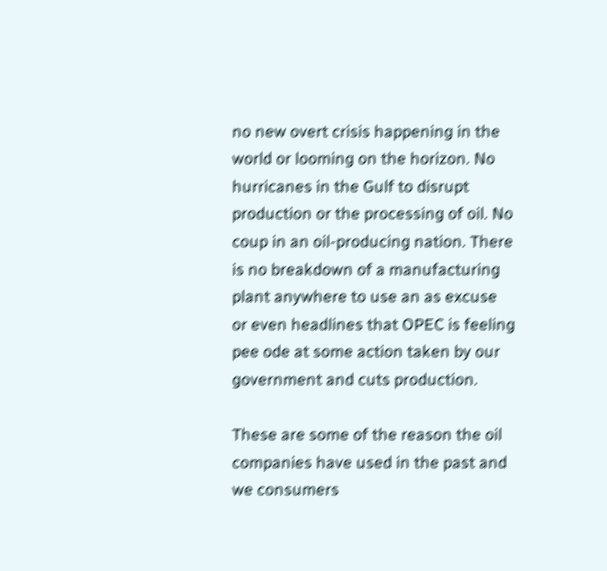no new overt crisis happening in the world or looming on the horizon. No hurricanes in the Gulf to disrupt production or the processing of oil. No coup in an oil-producing nation. There is no breakdown of a manufacturing plant anywhere to use an as excuse or even headlines that OPEC is feeling pee ode at some action taken by our government and cuts production.

These are some of the reason the oil companies have used in the past and we consumers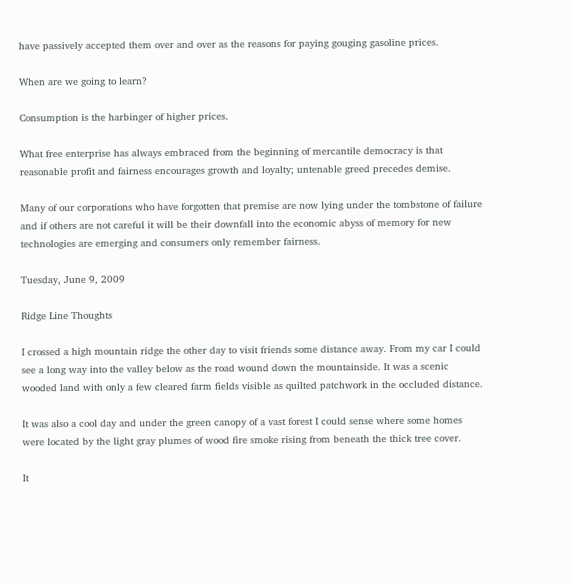have passively accepted them over and over as the reasons for paying gouging gasoline prices.

When are we going to learn?

Consumption is the harbinger of higher prices.

What free enterprise has always embraced from the beginning of mercantile democracy is that reasonable profit and fairness encourages growth and loyalty; untenable greed precedes demise.

Many of our corporations who have forgotten that premise are now lying under the tombstone of failure and if others are not careful it will be their downfall into the economic abyss of memory for new technologies are emerging and consumers only remember fairness.

Tuesday, June 9, 2009

Ridge Line Thoughts

I crossed a high mountain ridge the other day to visit friends some distance away. From my car I could see a long way into the valley below as the road wound down the mountainside. It was a scenic wooded land with only a few cleared farm fields visible as quilted patchwork in the occluded distance.

It was also a cool day and under the green canopy of a vast forest I could sense where some homes were located by the light gray plumes of wood fire smoke rising from beneath the thick tree cover.

It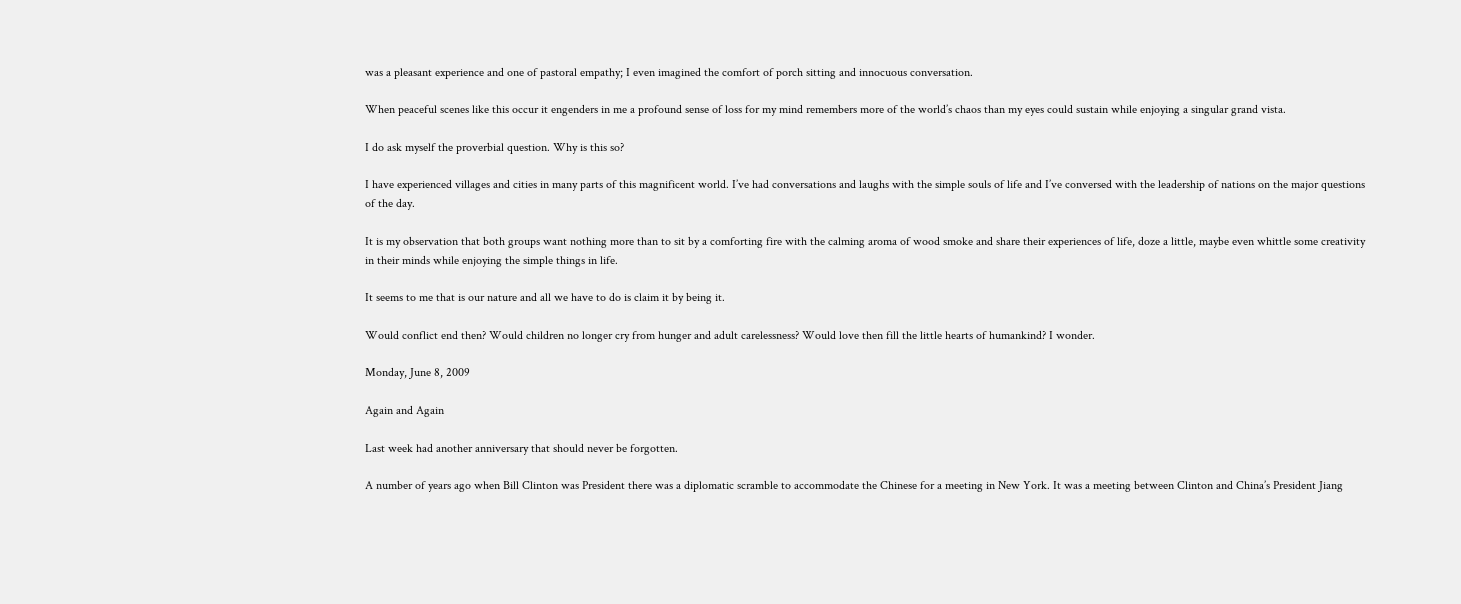was a pleasant experience and one of pastoral empathy; I even imagined the comfort of porch sitting and innocuous conversation.

When peaceful scenes like this occur it engenders in me a profound sense of loss for my mind remembers more of the world’s chaos than my eyes could sustain while enjoying a singular grand vista.

I do ask myself the proverbial question. Why is this so?

I have experienced villages and cities in many parts of this magnificent world. I’ve had conversations and laughs with the simple souls of life and I’ve conversed with the leadership of nations on the major questions of the day.

It is my observation that both groups want nothing more than to sit by a comforting fire with the calming aroma of wood smoke and share their experiences of life, doze a little, maybe even whittle some creativity in their minds while enjoying the simple things in life.

It seems to me that is our nature and all we have to do is claim it by being it.

Would conflict end then? Would children no longer cry from hunger and adult carelessness? Would love then fill the little hearts of humankind? I wonder.

Monday, June 8, 2009

Again and Again

Last week had another anniversary that should never be forgotten.

A number of years ago when Bill Clinton was President there was a diplomatic scramble to accommodate the Chinese for a meeting in New York. It was a meeting between Clinton and China’s President Jiang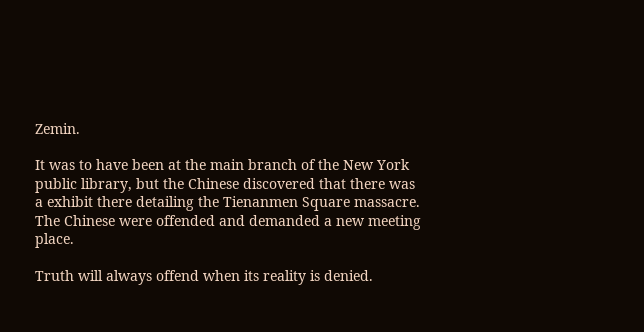Zemin.

It was to have been at the main branch of the New York public library, but the Chinese discovered that there was a exhibit there detailing the Tienanmen Square massacre. The Chinese were offended and demanded a new meeting place.

Truth will always offend when its reality is denied.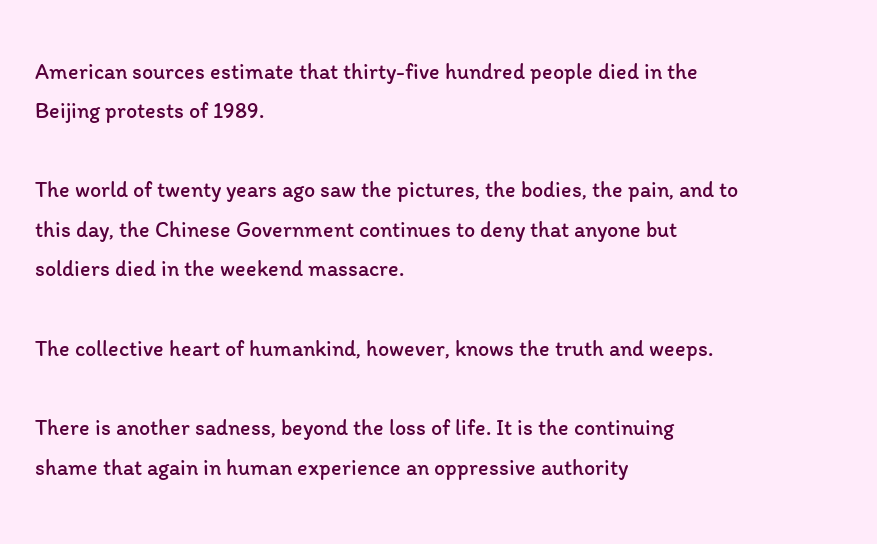American sources estimate that thirty-five hundred people died in the Beijing protests of 1989.

The world of twenty years ago saw the pictures, the bodies, the pain, and to this day, the Chinese Government continues to deny that anyone but soldiers died in the weekend massacre.

The collective heart of humankind, however, knows the truth and weeps.

There is another sadness, beyond the loss of life. It is the continuing shame that again in human experience an oppressive authority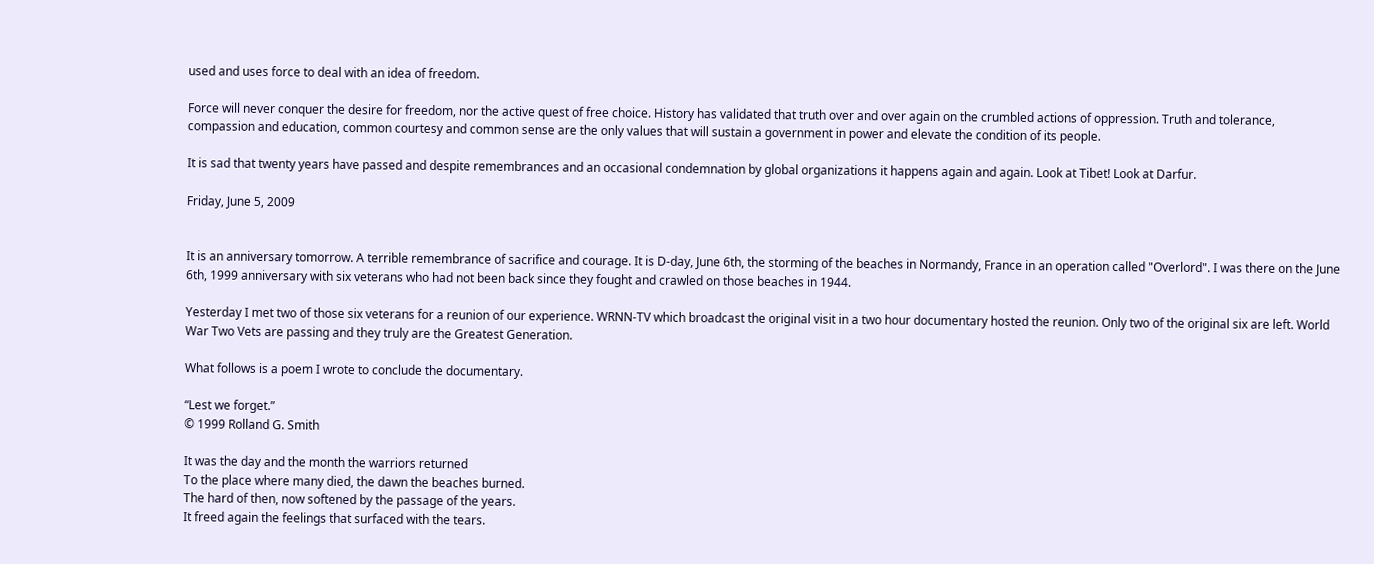used and uses force to deal with an idea of freedom.

Force will never conquer the desire for freedom, nor the active quest of free choice. History has validated that truth over and over again on the crumbled actions of oppression. Truth and tolerance, compassion and education, common courtesy and common sense are the only values that will sustain a government in power and elevate the condition of its people.

It is sad that twenty years have passed and despite remembrances and an occasional condemnation by global organizations it happens again and again. Look at Tibet! Look at Darfur.

Friday, June 5, 2009


It is an anniversary tomorrow. A terrible remembrance of sacrifice and courage. It is D-day, June 6th, the storming of the beaches in Normandy, France in an operation called "Overlord". I was there on the June 6th, 1999 anniversary with six veterans who had not been back since they fought and crawled on those beaches in 1944.

Yesterday I met two of those six veterans for a reunion of our experience. WRNN-TV which broadcast the original visit in a two hour documentary hosted the reunion. Only two of the original six are left. World War Two Vets are passing and they truly are the Greatest Generation.

What follows is a poem I wrote to conclude the documentary.

“Lest we forget.”
© 1999 Rolland G. Smith

It was the day and the month the warriors returned
To the place where many died, the dawn the beaches burned.
The hard of then, now softened by the passage of the years.
It freed again the feelings that surfaced with the tears.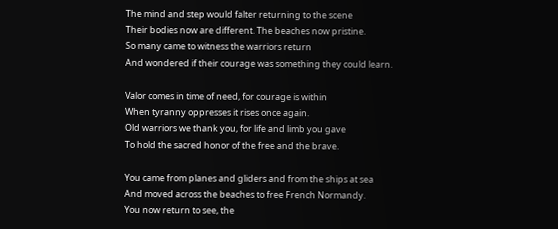The mind and step would falter returning to the scene
Their bodies now are different. The beaches now pristine.
So many came to witness the warriors return
And wondered if their courage was something they could learn.

Valor comes in time of need, for courage is within
When tyranny oppresses it rises once again.
Old warriors we thank you, for life and limb you gave
To hold the sacred honor of the free and the brave.

You came from planes and gliders and from the ships at sea
And moved across the beaches to free French Normandy.
You now return to see, the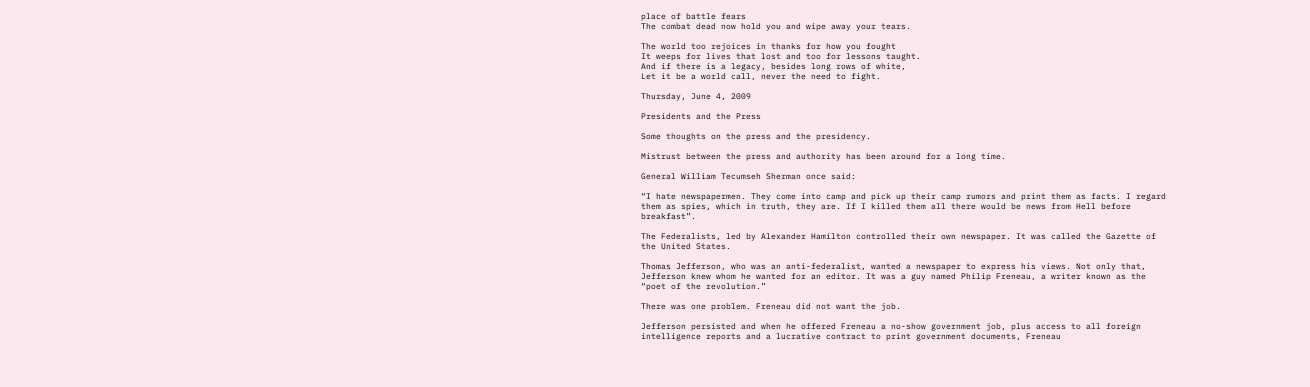place of battle fears
The combat dead now hold you and wipe away your tears.

The world too rejoices in thanks for how you fought
It weeps for lives that lost and too for lessons taught.
And if there is a legacy, besides long rows of white,
Let it be a world call, never the need to fight.

Thursday, June 4, 2009

Presidents and the Press

Some thoughts on the press and the presidency.

Mistrust between the press and authority has been around for a long time.

General William Tecumseh Sherman once said:

“I hate newspapermen. They come into camp and pick up their camp rumors and print them as facts. I regard them as spies, which in truth, they are. If I killed them all there would be news from Hell before breakfast”.

The Federalists, led by Alexander Hamilton controlled their own newspaper. It was called the Gazette of the United States.

Thomas Jefferson, who was an anti-federalist, wanted a newspaper to express his views. Not only that, Jefferson knew whom he wanted for an editor. It was a guy named Philip Freneau, a writer known as the “poet of the revolution.”

There was one problem. Freneau did not want the job.

Jefferson persisted and when he offered Freneau a no-show government job, plus access to all foreign intelligence reports and a lucrative contract to print government documents, Freneau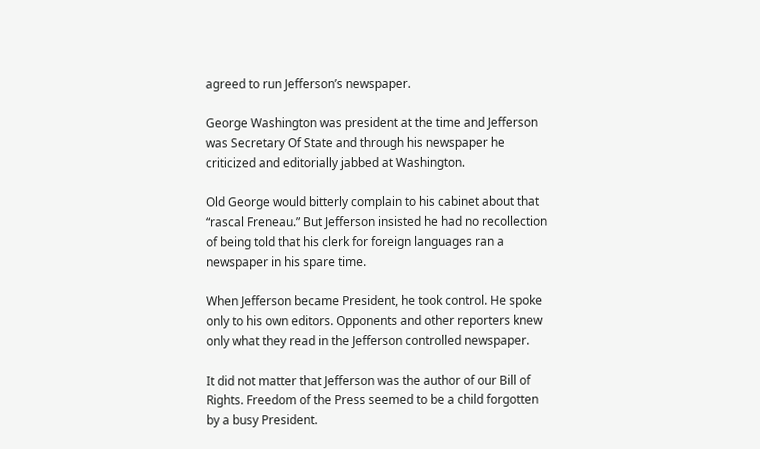agreed to run Jefferson’s newspaper.

George Washington was president at the time and Jefferson was Secretary Of State and through his newspaper he criticized and editorially jabbed at Washington.

Old George would bitterly complain to his cabinet about that “rascal Freneau.” But Jefferson insisted he had no recollection of being told that his clerk for foreign languages ran a newspaper in his spare time.

When Jefferson became President, he took control. He spoke only to his own editors. Opponents and other reporters knew only what they read in the Jefferson controlled newspaper.

It did not matter that Jefferson was the author of our Bill of Rights. Freedom of the Press seemed to be a child forgotten by a busy President.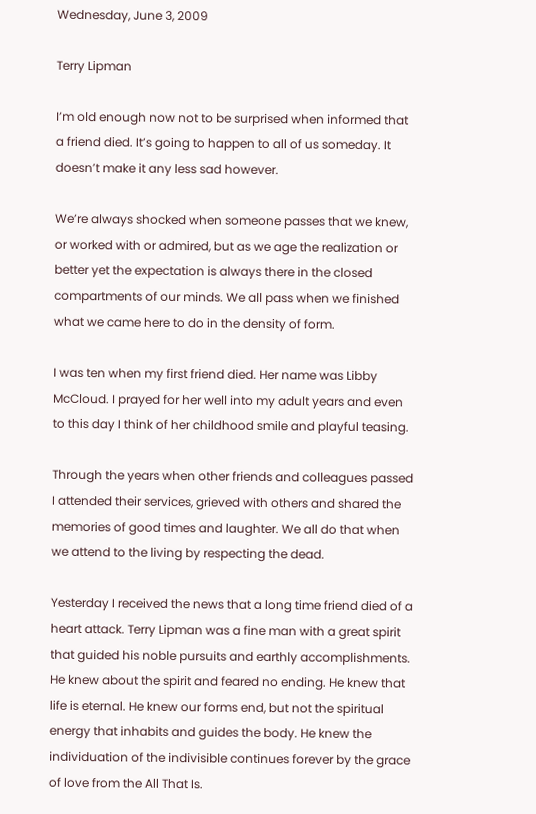Wednesday, June 3, 2009

Terry Lipman

I’m old enough now not to be surprised when informed that a friend died. It’s going to happen to all of us someday. It doesn’t make it any less sad however.

We’re always shocked when someone passes that we knew, or worked with or admired, but as we age the realization or better yet the expectation is always there in the closed compartments of our minds. We all pass when we finished what we came here to do in the density of form.

I was ten when my first friend died. Her name was Libby McCloud. I prayed for her well into my adult years and even to this day I think of her childhood smile and playful teasing.

Through the years when other friends and colleagues passed I attended their services, grieved with others and shared the memories of good times and laughter. We all do that when we attend to the living by respecting the dead.

Yesterday I received the news that a long time friend died of a heart attack. Terry Lipman was a fine man with a great spirit that guided his noble pursuits and earthly accomplishments. He knew about the spirit and feared no ending. He knew that life is eternal. He knew our forms end, but not the spiritual energy that inhabits and guides the body. He knew the individuation of the indivisible continues forever by the grace of love from the All That Is.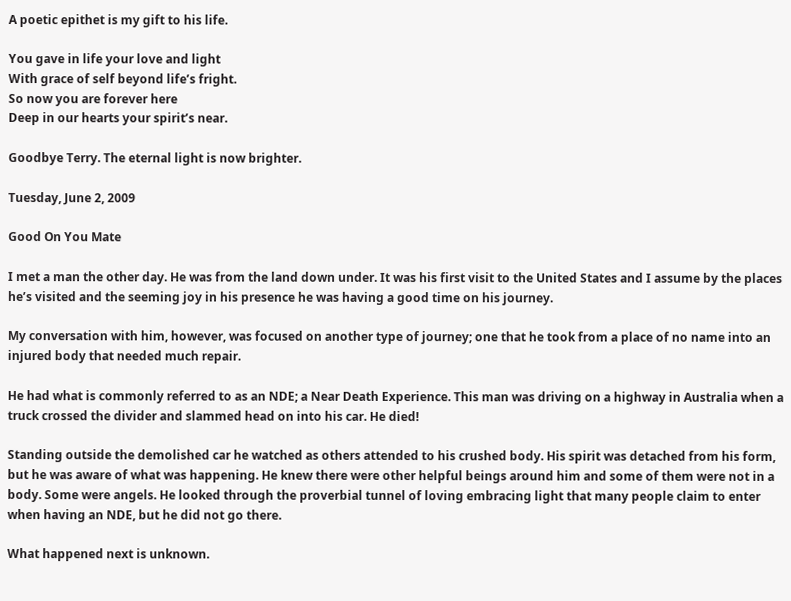A poetic epithet is my gift to his life.

You gave in life your love and light
With grace of self beyond life’s fright.
So now you are forever here
Deep in our hearts your spirit’s near.

Goodbye Terry. The eternal light is now brighter.

Tuesday, June 2, 2009

Good On You Mate

I met a man the other day. He was from the land down under. It was his first visit to the United States and I assume by the places he’s visited and the seeming joy in his presence he was having a good time on his journey.

My conversation with him, however, was focused on another type of journey; one that he took from a place of no name into an injured body that needed much repair.

He had what is commonly referred to as an NDE; a Near Death Experience. This man was driving on a highway in Australia when a truck crossed the divider and slammed head on into his car. He died!

Standing outside the demolished car he watched as others attended to his crushed body. His spirit was detached from his form, but he was aware of what was happening. He knew there were other helpful beings around him and some of them were not in a body. Some were angels. He looked through the proverbial tunnel of loving embracing light that many people claim to enter when having an NDE, but he did not go there.

What happened next is unknown.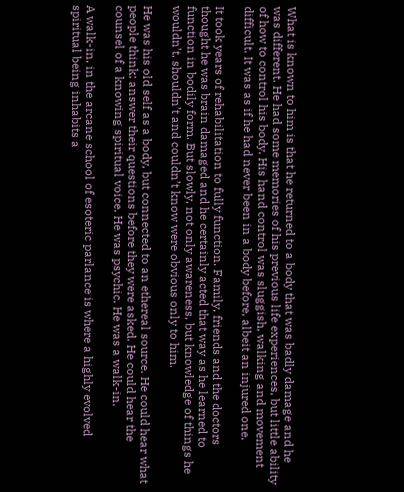What is known to him is that he returned to a body that was badly damage and he was different. He had some memories of his previous life experiences, but little ability of how to control his body. His hand control was sluggish, walking and movement difficult. It was as if he had never been in a body before, albeit an injured one.

It took years of rehabilitation to fully function. Family, friends and the doctors thought he was brain damaged and he certainly acted that way as he learned to function in bodily form. But slowly, not only awareness, but knowledge of things he wouldn’t, shouldn’t and couldn’t know were obvious only to him.

He was his old self as a body, but connected to an ethereal source. He could hear what people think; answer their questions before they were asked. He could hear the counsel of a knowing spiritual voice. He was psychic. He was a walk-in.

A walk-in, in the arcane school of esoteric parlance is where a highly evolved spiritual being inhabits a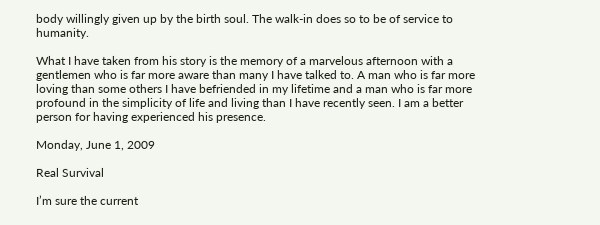body willingly given up by the birth soul. The walk-in does so to be of service to humanity.

What I have taken from his story is the memory of a marvelous afternoon with a gentlemen who is far more aware than many I have talked to. A man who is far more loving than some others I have befriended in my lifetime and a man who is far more profound in the simplicity of life and living than I have recently seen. I am a better person for having experienced his presence.

Monday, June 1, 2009

Real Survival

I’m sure the current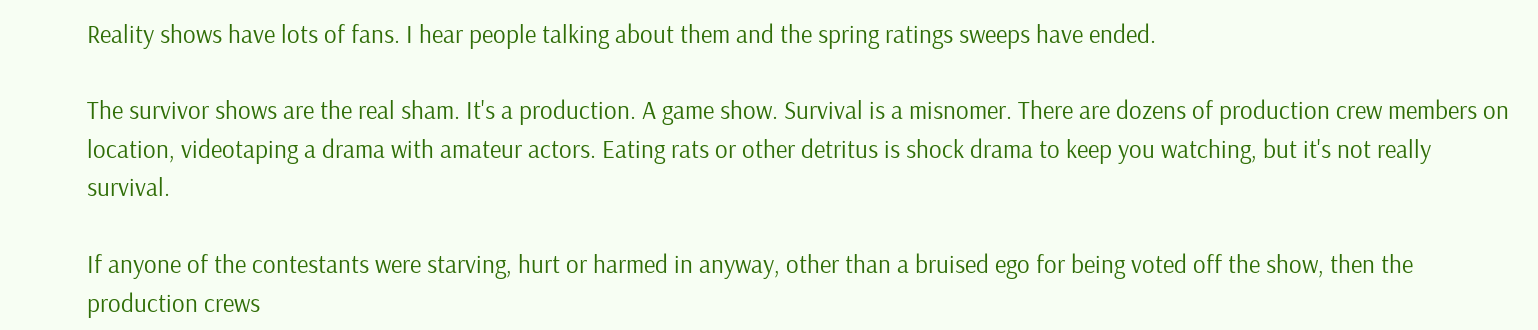Reality shows have lots of fans. I hear people talking about them and the spring ratings sweeps have ended.

The survivor shows are the real sham. It's a production. A game show. Survival is a misnomer. There are dozens of production crew members on location, videotaping a drama with amateur actors. Eating rats or other detritus is shock drama to keep you watching, but it's not really survival.

If anyone of the contestants were starving, hurt or harmed in anyway, other than a bruised ego for being voted off the show, then the production crews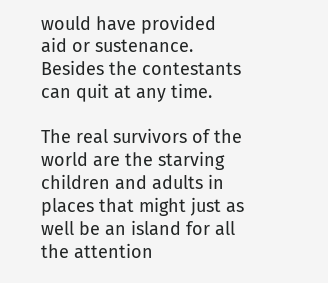would have provided aid or sustenance. Besides the contestants can quit at any time.

The real survivors of the world are the starving children and adults in places that might just as well be an island for all the attention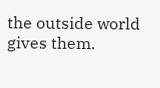the outside world gives them.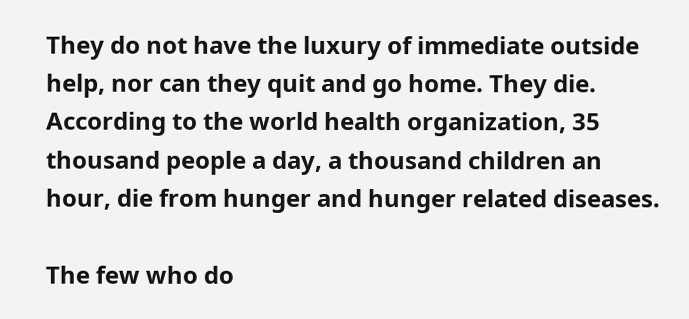They do not have the luxury of immediate outside help, nor can they quit and go home. They die. According to the world health organization, 35 thousand people a day, a thousand children an hour, die from hunger and hunger related diseases.

The few who do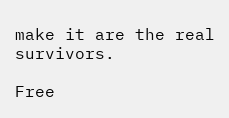make it are the real survivors.

Free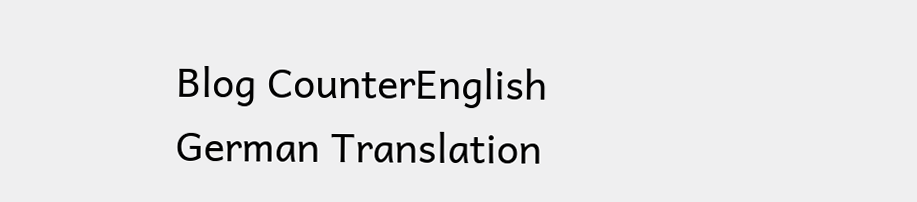Blog CounterEnglish German Translation